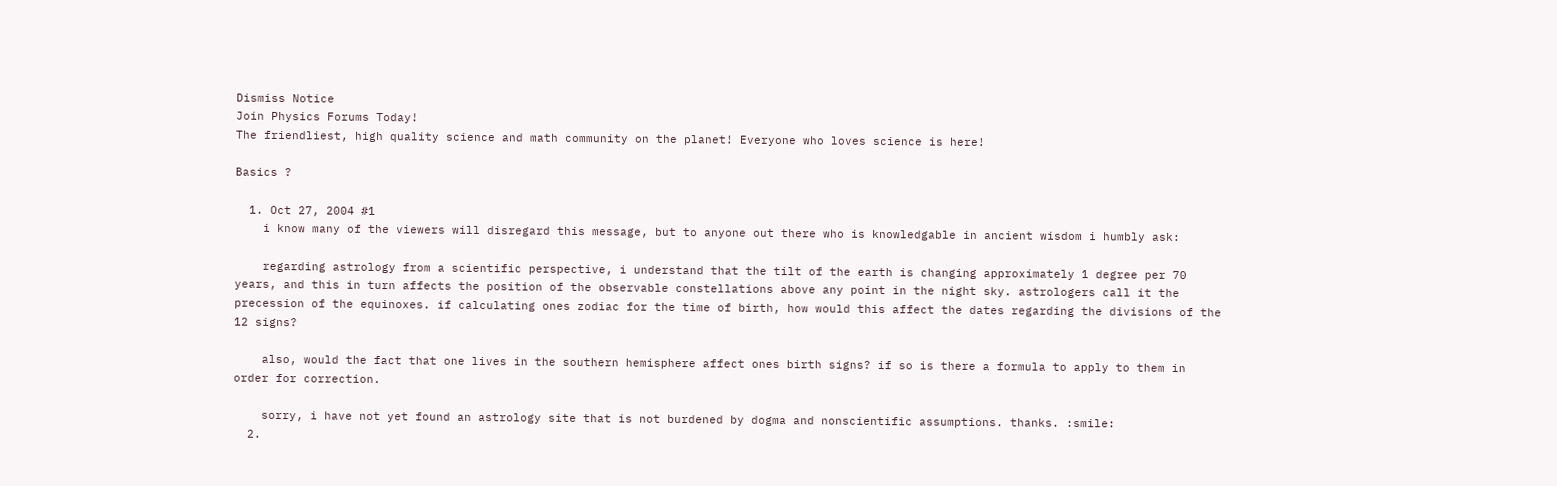Dismiss Notice
Join Physics Forums Today!
The friendliest, high quality science and math community on the planet! Everyone who loves science is here!

Basics ?

  1. Oct 27, 2004 #1
    i know many of the viewers will disregard this message, but to anyone out there who is knowledgable in ancient wisdom i humbly ask:

    regarding astrology from a scientific perspective, i understand that the tilt of the earth is changing approximately 1 degree per 70 years, and this in turn affects the position of the observable constellations above any point in the night sky. astrologers call it the precession of the equinoxes. if calculating ones zodiac for the time of birth, how would this affect the dates regarding the divisions of the 12 signs?

    also, would the fact that one lives in the southern hemisphere affect ones birth signs? if so is there a formula to apply to them in order for correction.

    sorry, i have not yet found an astrology site that is not burdened by dogma and nonscientific assumptions. thanks. :smile:
  2.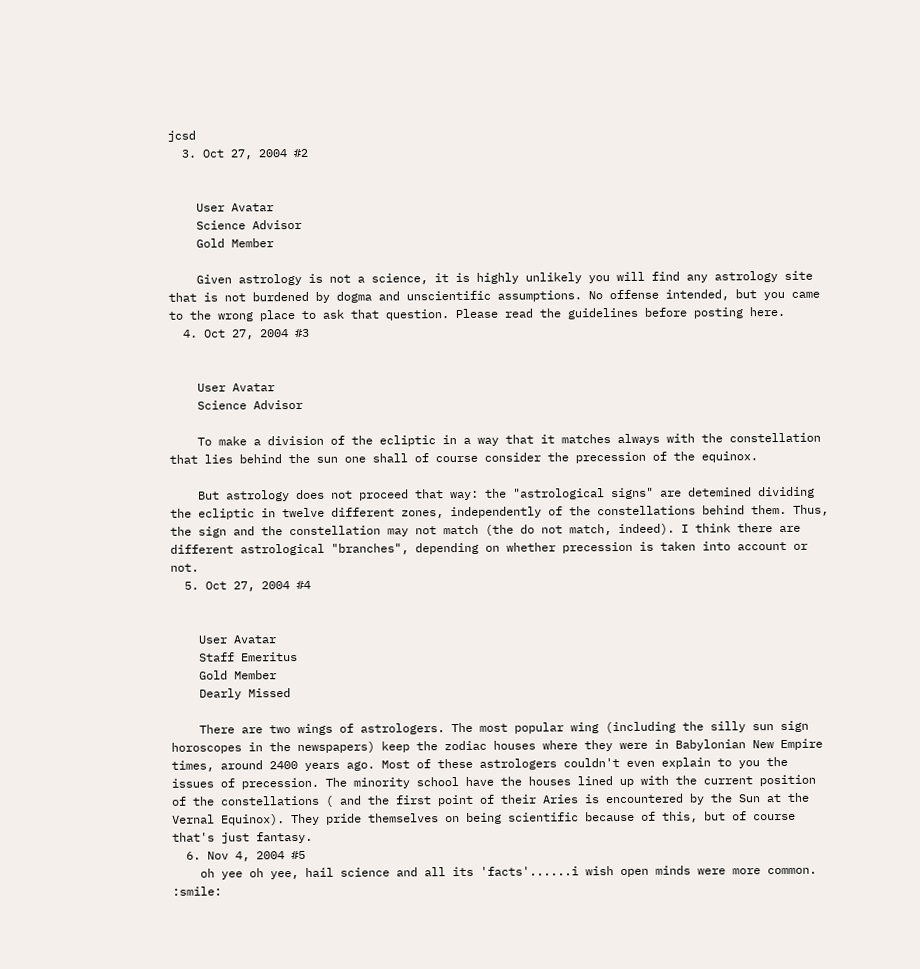jcsd
  3. Oct 27, 2004 #2


    User Avatar
    Science Advisor
    Gold Member

    Given astrology is not a science, it is highly unlikely you will find any astrology site that is not burdened by dogma and unscientific assumptions. No offense intended, but you came to the wrong place to ask that question. Please read the guidelines before posting here.
  4. Oct 27, 2004 #3


    User Avatar
    Science Advisor

    To make a division of the ecliptic in a way that it matches always with the constellation that lies behind the sun one shall of course consider the precession of the equinox.

    But astrology does not proceed that way: the "astrological signs" are detemined dividing the ecliptic in twelve different zones, independently of the constellations behind them. Thus, the sign and the constellation may not match (the do not match, indeed). I think there are different astrological "branches", depending on whether precession is taken into account or not.
  5. Oct 27, 2004 #4


    User Avatar
    Staff Emeritus
    Gold Member
    Dearly Missed

    There are two wings of astrologers. The most popular wing (including the silly sun sign horoscopes in the newspapers) keep the zodiac houses where they were in Babylonian New Empire times, around 2400 years ago. Most of these astrologers couldn't even explain to you the issues of precession. The minority school have the houses lined up with the current position of the constellations ( and the first point of their Aries is encountered by the Sun at the Vernal Equinox). They pride themselves on being scientific because of this, but of course that's just fantasy.
  6. Nov 4, 2004 #5
    oh yee oh yee, hail science and all its 'facts'......i wish open minds were more common. :smile: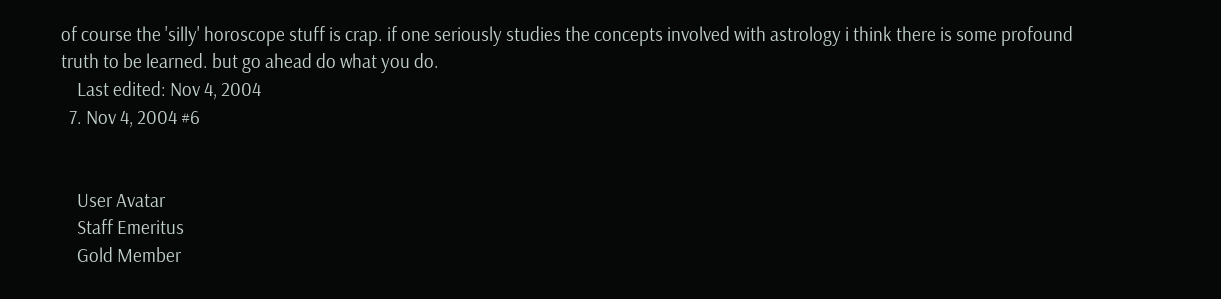of course the 'silly' horoscope stuff is crap. if one seriously studies the concepts involved with astrology i think there is some profound truth to be learned. but go ahead do what you do.
    Last edited: Nov 4, 2004
  7. Nov 4, 2004 #6


    User Avatar
    Staff Emeritus
    Gold Member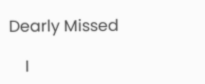Dearly Missed

    I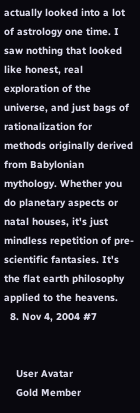actually looked into a lot of astrology one time. I saw nothing that looked like honest, real exploration of the universe, and just bags of rationalization for methods originally derived from Babylonian mythology. Whether you do planetary aspects or natal houses, it's just mindless repetition of pre-scientific fantasies. It's the flat earth philosophy applied to the heavens.
  8. Nov 4, 2004 #7


    User Avatar
    Gold Member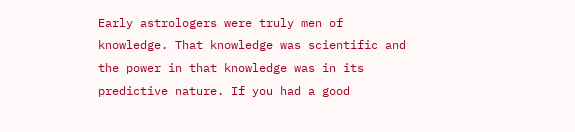Early astrologers were truly men of knowledge. That knowledge was scientific and the power in that knowledge was in its predictive nature. If you had a good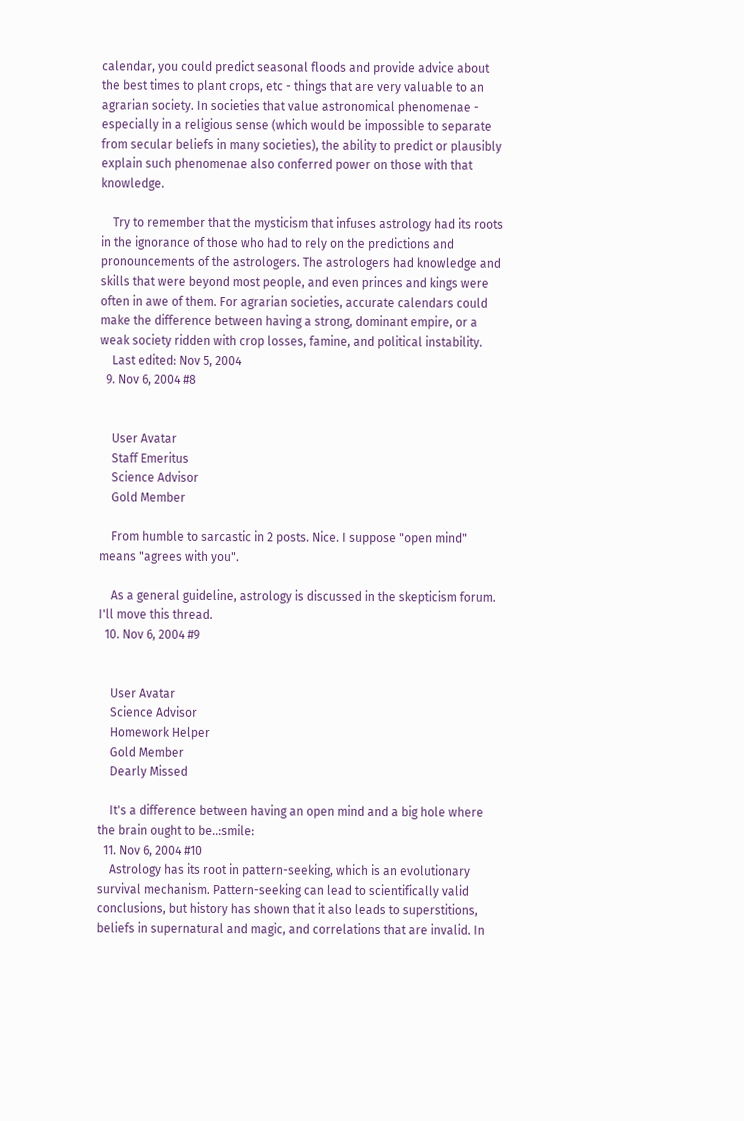calendar, you could predict seasonal floods and provide advice about the best times to plant crops, etc - things that are very valuable to an agrarian society. In societies that value astronomical phenomenae - especially in a religious sense (which would be impossible to separate from secular beliefs in many societies), the ability to predict or plausibly explain such phenomenae also conferred power on those with that knowledge.

    Try to remember that the mysticism that infuses astrology had its roots in the ignorance of those who had to rely on the predictions and pronouncements of the astrologers. The astrologers had knowledge and skills that were beyond most people, and even princes and kings were often in awe of them. For agrarian societies, accurate calendars could make the difference between having a strong, dominant empire, or a weak society ridden with crop losses, famine, and political instability.
    Last edited: Nov 5, 2004
  9. Nov 6, 2004 #8


    User Avatar
    Staff Emeritus
    Science Advisor
    Gold Member

    From humble to sarcastic in 2 posts. Nice. I suppose "open mind" means "agrees with you".

    As a general guideline, astrology is discussed in the skepticism forum. I'll move this thread.
  10. Nov 6, 2004 #9


    User Avatar
    Science Advisor
    Homework Helper
    Gold Member
    Dearly Missed

    It's a difference between having an open mind and a big hole where the brain ought to be..:smile:
  11. Nov 6, 2004 #10
    Astrology has its root in pattern-seeking, which is an evolutionary survival mechanism. Pattern-seeking can lead to scientifically valid conclusions, but history has shown that it also leads to superstitions, beliefs in supernatural and magic, and correlations that are invalid. In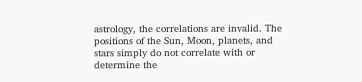astrology, the correlations are invalid. The positions of the Sun, Moon, planets, and stars simply do not correlate with or determine the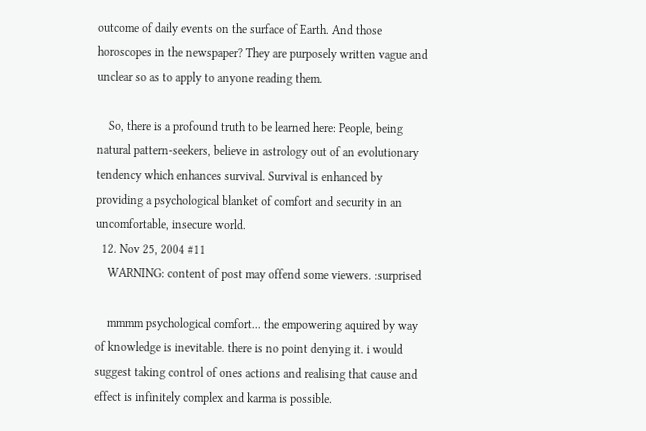outcome of daily events on the surface of Earth. And those horoscopes in the newspaper? They are purposely written vague and unclear so as to apply to anyone reading them.

    So, there is a profound truth to be learned here: People, being natural pattern-seekers, believe in astrology out of an evolutionary tendency which enhances survival. Survival is enhanced by providing a psychological blanket of comfort and security in an uncomfortable, insecure world.
  12. Nov 25, 2004 #11
    WARNING: content of post may offend some viewers. :surprised

    mmmm psychological comfort... the empowering aquired by way of knowledge is inevitable. there is no point denying it. i would suggest taking control of ones actions and realising that cause and effect is infinitely complex and karma is possible.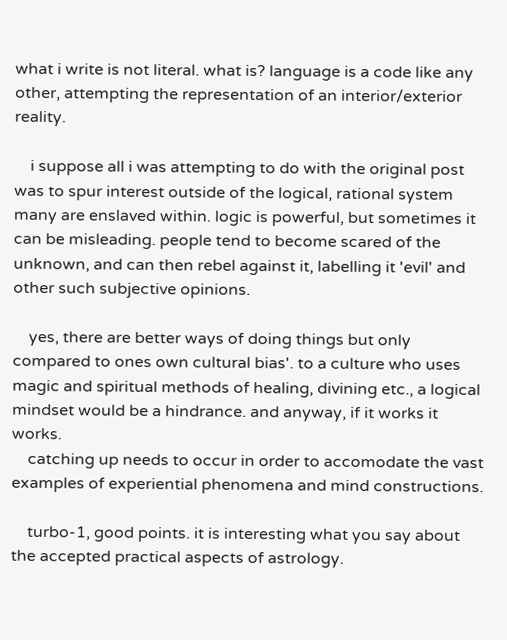what i write is not literal. what is? language is a code like any other, attempting the representation of an interior/exterior reality.

    i suppose all i was attempting to do with the original post was to spur interest outside of the logical, rational system many are enslaved within. logic is powerful, but sometimes it can be misleading. people tend to become scared of the unknown, and can then rebel against it, labelling it 'evil' and other such subjective opinions.

    yes, there are better ways of doing things but only compared to ones own cultural bias'. to a culture who uses magic and spiritual methods of healing, divining etc., a logical mindset would be a hindrance. and anyway, if it works it works.
    catching up needs to occur in order to accomodate the vast examples of experiential phenomena and mind constructions.

    turbo-1, good points. it is interesting what you say about the accepted practical aspects of astrology.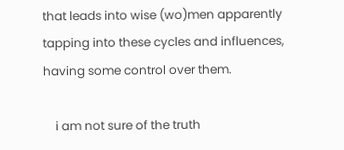that leads into wise (wo)men apparently tapping into these cycles and influences, having some control over them.

    i am not sure of the truth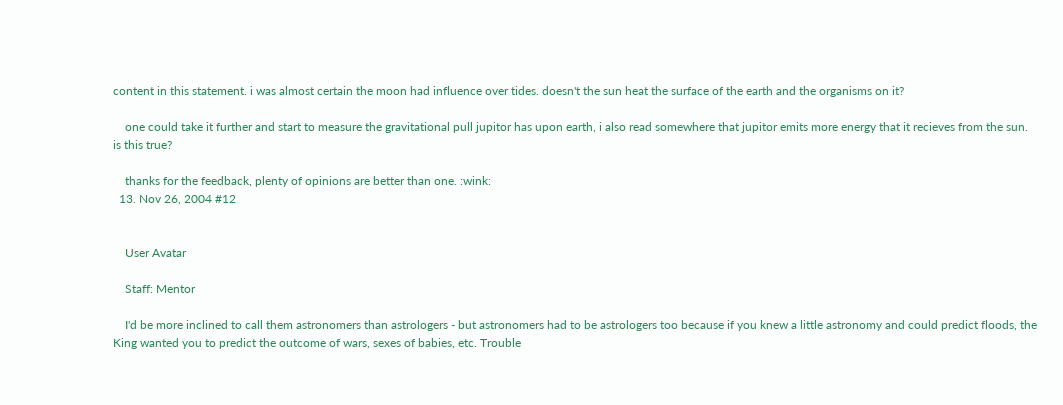content in this statement. i was almost certain the moon had influence over tides. doesn't the sun heat the surface of the earth and the organisms on it?

    one could take it further and start to measure the gravitational pull jupitor has upon earth, i also read somewhere that jupitor emits more energy that it recieves from the sun. is this true?

    thanks for the feedback, plenty of opinions are better than one. :wink:
  13. Nov 26, 2004 #12


    User Avatar

    Staff: Mentor

    I'd be more inclined to call them astronomers than astrologers - but astronomers had to be astrologers too because if you knew a little astronomy and could predict floods, the King wanted you to predict the outcome of wars, sexes of babies, etc. Trouble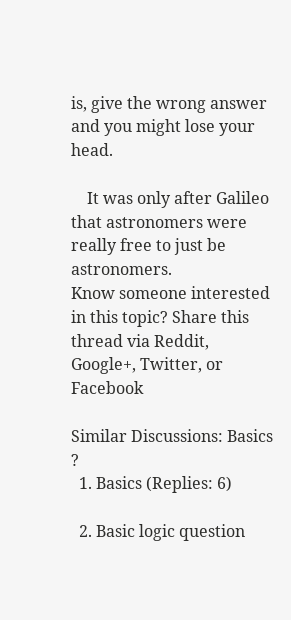is, give the wrong answer and you might lose your head.

    It was only after Galileo that astronomers were really free to just be astronomers.
Know someone interested in this topic? Share this thread via Reddit, Google+, Twitter, or Facebook

Similar Discussions: Basics ?
  1. Basics (Replies: 6)

  2. Basic logic question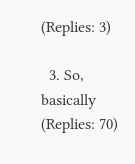(Replies: 3)

  3. So, basically (Replies: 70)